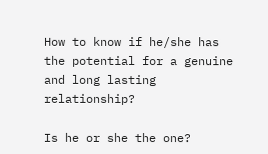How to know if he/she has the potential for a genuine and long lasting relationship?

Is he or she the one?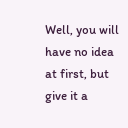Well, you will have no idea at first, but give it a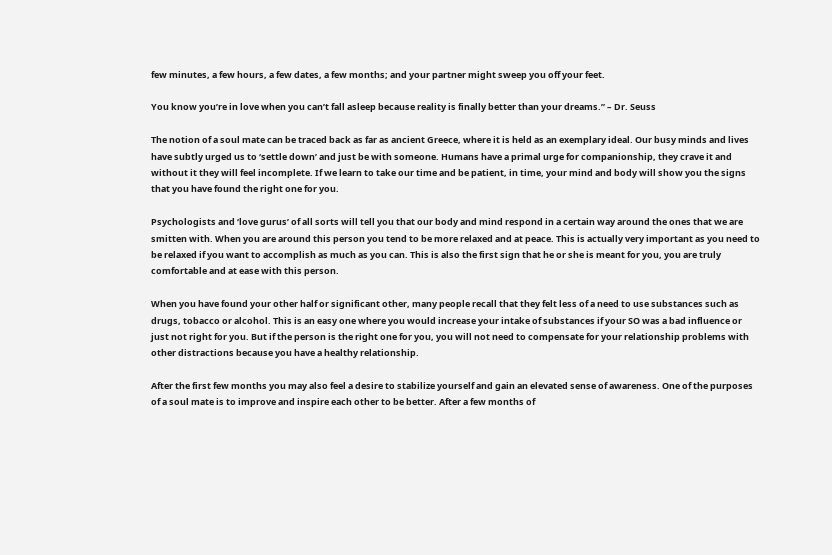few minutes, a few hours, a few dates, a few months; and your partner might sweep you off your feet.

You know you’re in love when you can’t fall asleep because reality is finally better than your dreams.” – Dr. Seuss

The notion of a soul mate can be traced back as far as ancient Greece, where it is held as an exemplary ideal. Our busy minds and lives have subtly urged us to ‘settle down’ and just be with someone. Humans have a primal urge for companionship, they crave it and without it they will feel incomplete. If we learn to take our time and be patient, in time, your mind and body will show you the signs that you have found the right one for you.

Psychologists and ‘love gurus’ of all sorts will tell you that our body and mind respond in a certain way around the ones that we are smitten with. When you are around this person you tend to be more relaxed and at peace. This is actually very important as you need to be relaxed if you want to accomplish as much as you can. This is also the first sign that he or she is meant for you, you are truly comfortable and at ease with this person.

When you have found your other half or significant other, many people recall that they felt less of a need to use substances such as drugs, tobacco or alcohol. This is an easy one where you would increase your intake of substances if your SO was a bad influence or just not right for you. But if the person is the right one for you, you will not need to compensate for your relationship problems with other distractions because you have a healthy relationship.

After the first few months you may also feel a desire to stabilize yourself and gain an elevated sense of awareness. One of the purposes of a soul mate is to improve and inspire each other to be better. After a few months of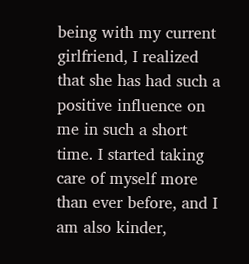being with my current girlfriend, I realized that she has had such a positive influence on me in such a short time. I started taking care of myself more than ever before, and I am also kinder,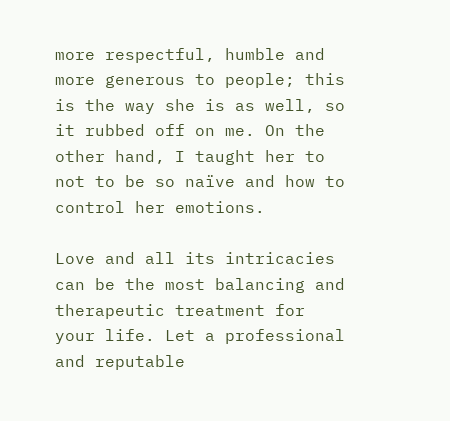more respectful, humble and more generous to people; this is the way she is as well, so it rubbed off on me. On the other hand, I taught her to not to be so naïve and how to control her emotions.

Love and all its intricacies can be the most balancing and therapeutic treatment for your life. Let a professional and reputable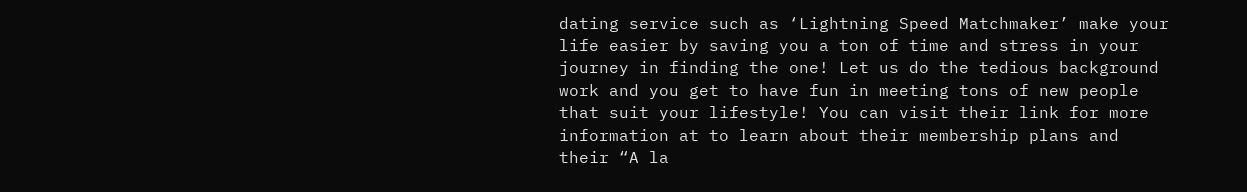dating service such as ‘Lightning Speed Matchmaker’ make your life easier by saving you a ton of time and stress in your journey in finding the one! Let us do the tedious background work and you get to have fun in meeting tons of new people that suit your lifestyle! You can visit their link for more information at to learn about their membership plans and their “A la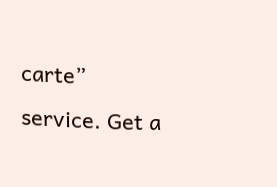carte” service. Get a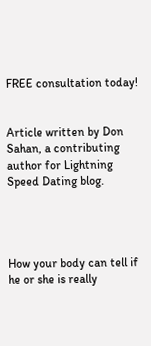FREE consultation today!


Article written by Don Sahan, a contributing author for Lightning Speed Dating blog.




How your body can tell if he or she is really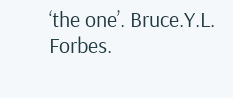‘the one’. Bruce.Y.L. Forbes.